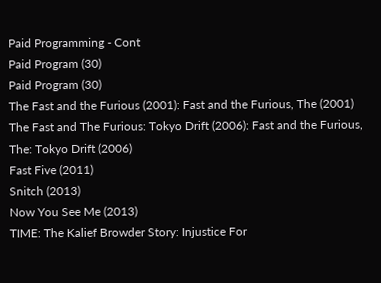Paid Programming - Cont
Paid Program (30)
Paid Program (30)
The Fast and the Furious (2001): Fast and the Furious, The (2001)
The Fast and The Furious: Tokyo Drift (2006): Fast and the Furious, The: Tokyo Drift (2006)
Fast Five (2011)
Snitch (2013)
Now You See Me (2013)
TIME: The Kalief Browder Story: Injustice For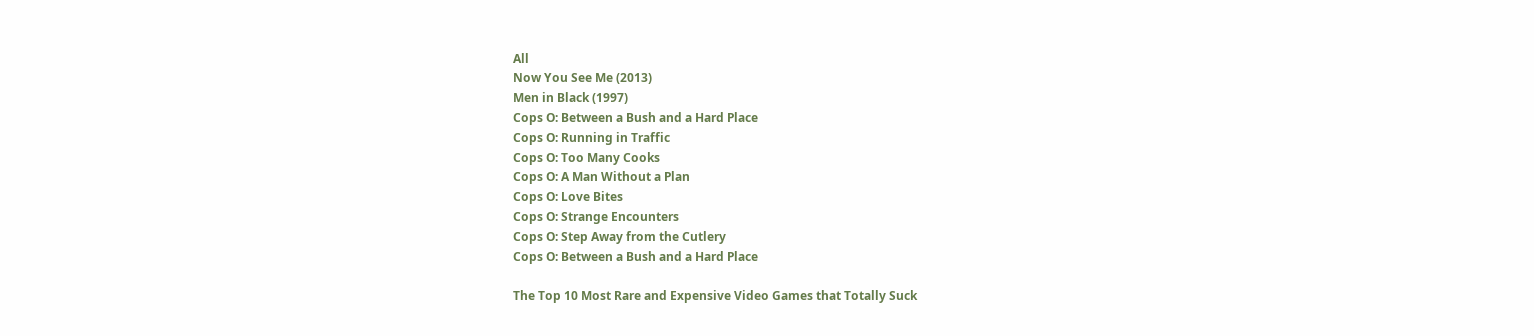All
Now You See Me (2013)
Men in Black (1997)
Cops O: Between a Bush and a Hard Place
Cops O: Running in Traffic
Cops O: Too Many Cooks
Cops O: A Man Without a Plan
Cops O: Love Bites
Cops O: Strange Encounters
Cops O: Step Away from the Cutlery
Cops O: Between a Bush and a Hard Place

The Top 10 Most Rare and Expensive Video Games that Totally Suck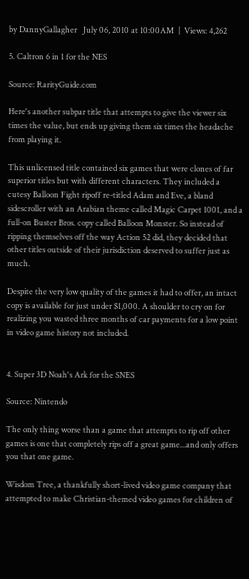by DannyGallagher   July 06, 2010 at 10:00AM  |  Views: 4,262

5. Caltron 6 in 1 for the NES

Source: RarityGuide.com

Here's another subpar title that attempts to give the viewer six times the value, but ends up giving them six times the headache from playing it.

This unlicensed title contained six games that were clones of far superior titles but with different characters. They included a cutesy Balloon Fight ripoff re-titled Adam and Eve, a bland sidescroller with an Arabian theme called Magic Carpet 1001, and a full-on Buster Bros. copy called Balloon Monster. So instead of ripping themselves off the way Action 52 did, they decided that other titles outside of their jurisdiction deserved to suffer just as much.

Despite the very low quality of the games it had to offer, an intact copy is available for just under $1,000. A shoulder to cry on for realizing you wasted three months of car payments for a low point in video game history not included.


4. Super 3D Noah's Ark for the SNES

Source: Nintendo

The only thing worse than a game that attempts to rip off other games is one that completely rips off a great game...and only offers you that one game.

Wisdom Tree, a thankfully short-lived video game company that attempted to make Christian-themed video games for children of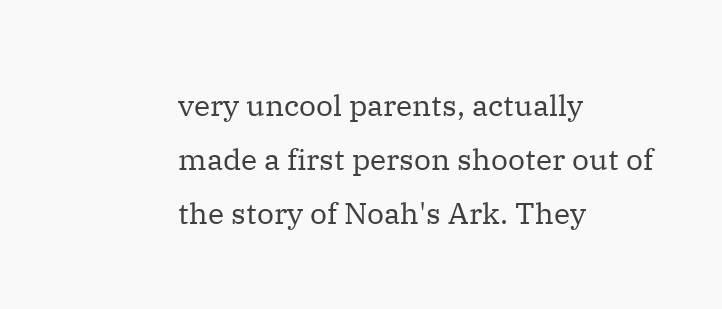very uncool parents, actually made a first person shooter out of the story of Noah's Ark. They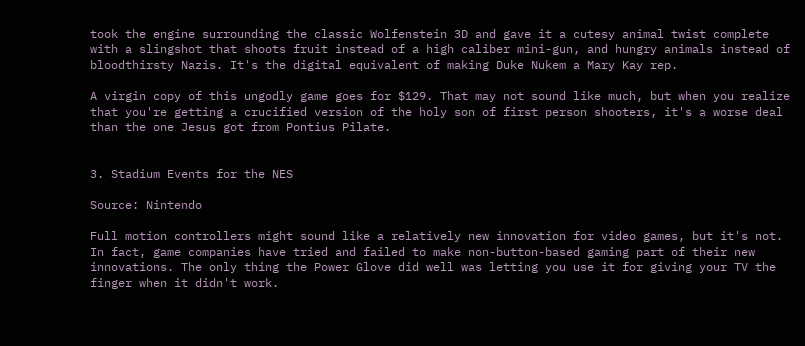took the engine surrounding the classic Wolfenstein 3D and gave it a cutesy animal twist complete with a slingshot that shoots fruit instead of a high caliber mini-gun, and hungry animals instead of bloodthirsty Nazis. It's the digital equivalent of making Duke Nukem a Mary Kay rep.

A virgin copy of this ungodly game goes for $129. That may not sound like much, but when you realize that you're getting a crucified version of the holy son of first person shooters, it's a worse deal than the one Jesus got from Pontius Pilate.


3. Stadium Events for the NES

Source: Nintendo

Full motion controllers might sound like a relatively new innovation for video games, but it's not. In fact, game companies have tried and failed to make non-button-based gaming part of their new innovations. The only thing the Power Glove did well was letting you use it for giving your TV the finger when it didn't work.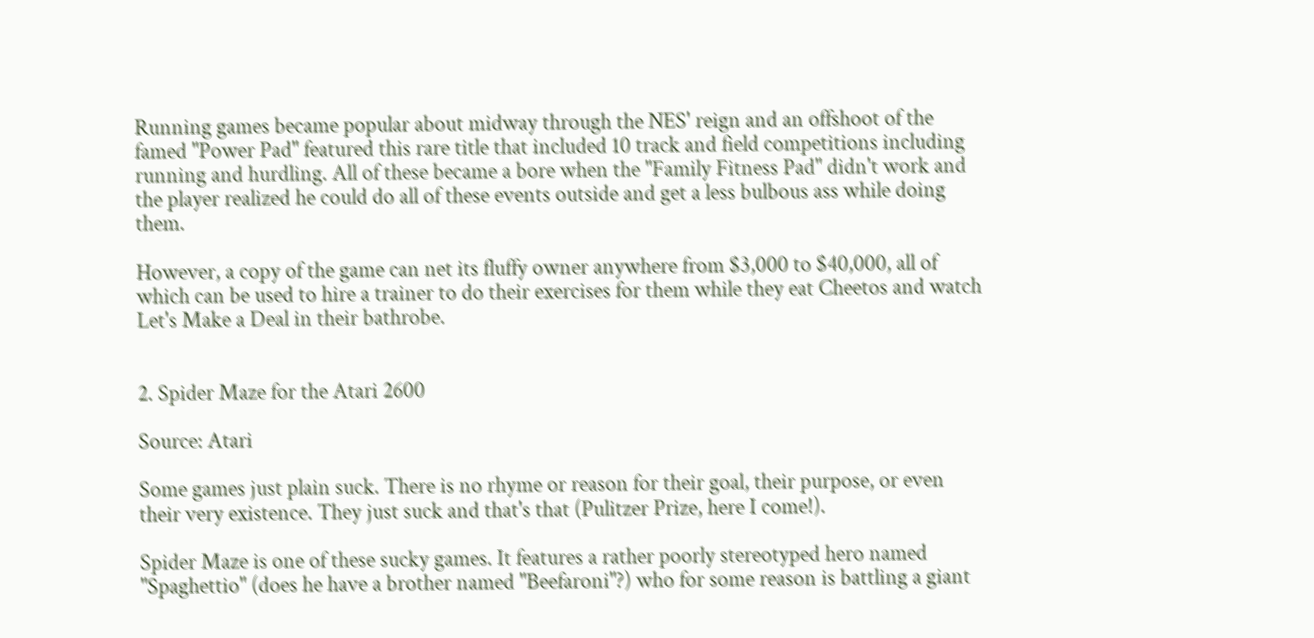Running games became popular about midway through the NES' reign and an offshoot of the famed "Power Pad" featured this rare title that included 10 track and field competitions including running and hurdling. All of these became a bore when the "Family Fitness Pad" didn't work and the player realized he could do all of these events outside and get a less bulbous ass while doing them.

However, a copy of the game can net its fluffy owner anywhere from $3,000 to $40,000, all of which can be used to hire a trainer to do their exercises for them while they eat Cheetos and watch Let's Make a Deal in their bathrobe.


2. Spider Maze for the Atari 2600

Source: Atari

Some games just plain suck. There is no rhyme or reason for their goal, their purpose, or even their very existence. They just suck and that's that (Pulitzer Prize, here I come!).

Spider Maze is one of these sucky games. It features a rather poorly stereotyped hero named "Spaghettio" (does he have a brother named "Beefaroni"?) who for some reason is battling a giant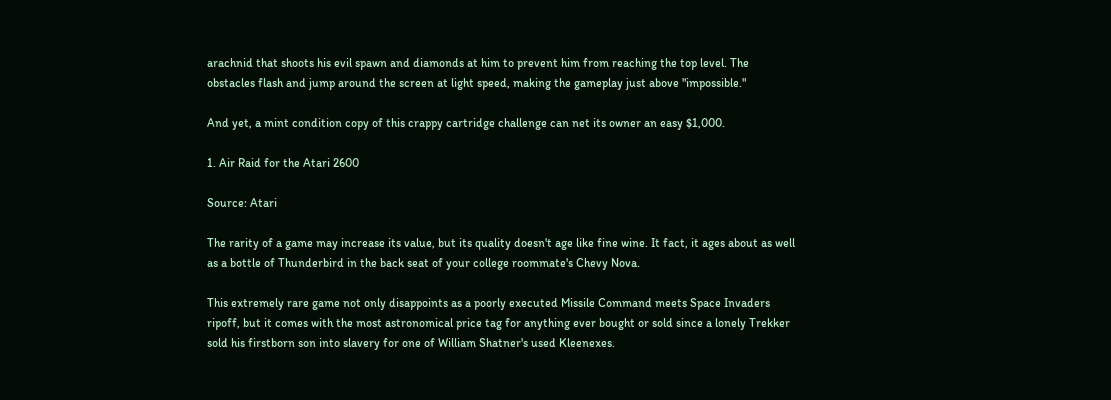arachnid that shoots his evil spawn and diamonds at him to prevent him from reaching the top level. The obstacles flash and jump around the screen at light speed, making the gameplay just above "impossible."

And yet, a mint condition copy of this crappy cartridge challenge can net its owner an easy $1,000.

1. Air Raid for the Atari 2600

Source: Atari

The rarity of a game may increase its value, but its quality doesn't age like fine wine. It fact, it ages about as well as a bottle of Thunderbird in the back seat of your college roommate's Chevy Nova.

This extremely rare game not only disappoints as a poorly executed Missile Command meets Space Invaders ripoff, but it comes with the most astronomical price tag for anything ever bought or sold since a lonely Trekker sold his firstborn son into slavery for one of William Shatner's used Kleenexes.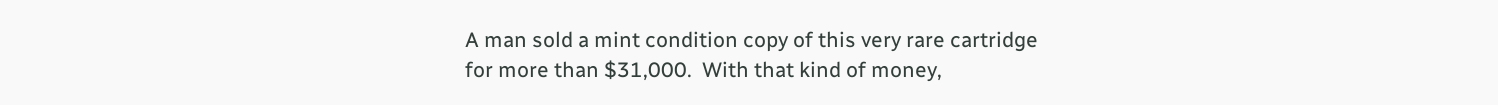A man sold a mint condition copy of this very rare cartridge for more than $31,000.  With that kind of money,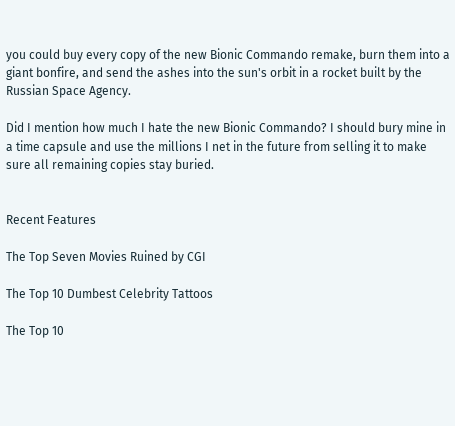you could buy every copy of the new Bionic Commando remake, burn them into a giant bonfire, and send the ashes into the sun's orbit in a rocket built by the Russian Space Agency.

Did I mention how much I hate the new Bionic Commando? I should bury mine in a time capsule and use the millions I net in the future from selling it to make sure all remaining copies stay buried.


Recent Features

The Top Seven Movies Ruined by CGI

The Top 10 Dumbest Celebrity Tattoos

The Top 10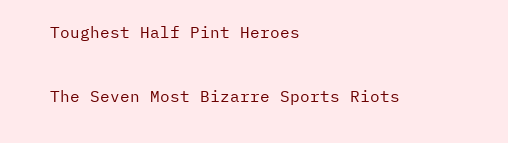Toughest Half Pint Heroes

The Seven Most Bizarre Sports Riots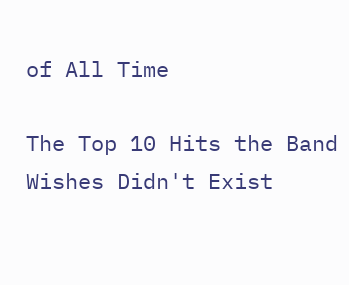of All Time

The Top 10 Hits the Band Wishes Didn't Exist